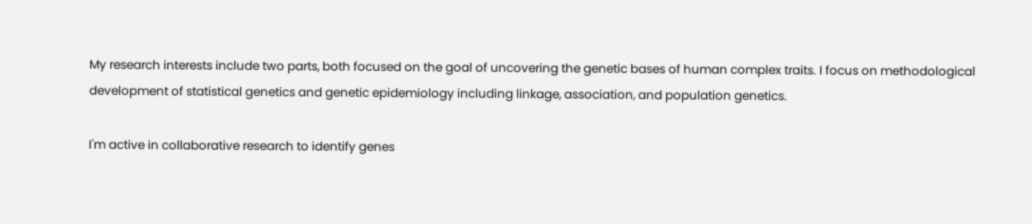My research interests include two parts, both focused on the goal of uncovering the genetic bases of human complex traits. I focus on methodological development of statistical genetics and genetic epidemiology including linkage, association, and population genetics.

I'm active in collaborative research to identify genes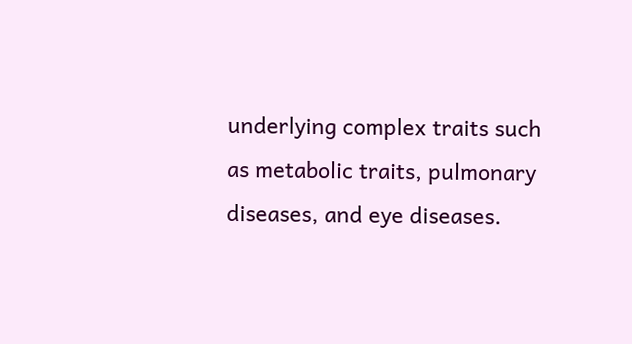underlying complex traits such as metabolic traits, pulmonary diseases, and eye diseases.